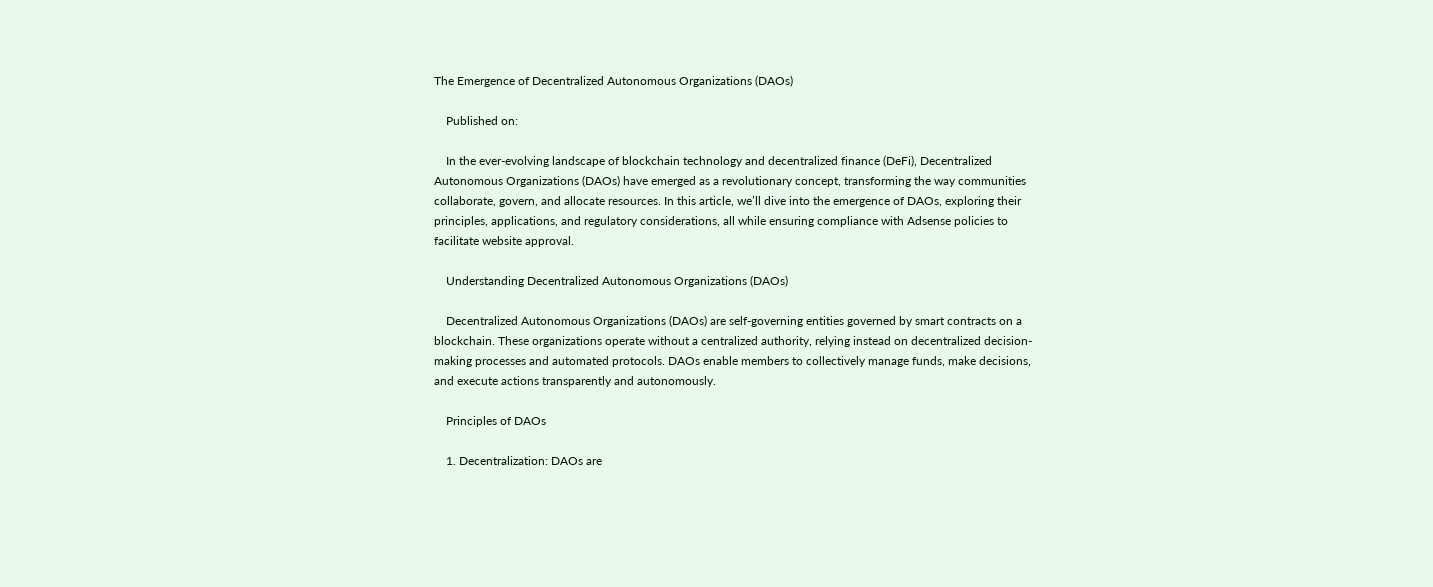The Emergence of Decentralized Autonomous Organizations (DAOs)

    Published on:

    In the ever-evolving landscape of blockchain technology and decentralized finance (DeFi), Decentralized Autonomous Organizations (DAOs) have emerged as a revolutionary concept, transforming the way communities collaborate, govern, and allocate resources. In this article, we’ll dive into the emergence of DAOs, exploring their principles, applications, and regulatory considerations, all while ensuring compliance with Adsense policies to facilitate website approval.

    Understanding Decentralized Autonomous Organizations (DAOs)

    Decentralized Autonomous Organizations (DAOs) are self-governing entities governed by smart contracts on a blockchain. These organizations operate without a centralized authority, relying instead on decentralized decision-making processes and automated protocols. DAOs enable members to collectively manage funds, make decisions, and execute actions transparently and autonomously.

    Principles of DAOs

    1. Decentralization: DAOs are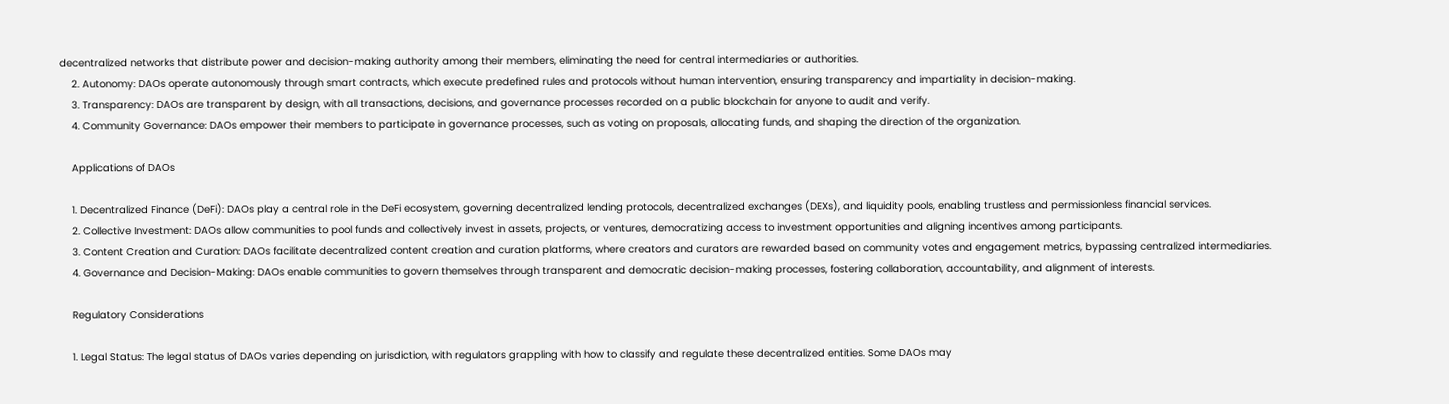decentralized networks that distribute power and decision-making authority among their members, eliminating the need for central intermediaries or authorities.
    2. Autonomy: DAOs operate autonomously through smart contracts, which execute predefined rules and protocols without human intervention, ensuring transparency and impartiality in decision-making.
    3. Transparency: DAOs are transparent by design, with all transactions, decisions, and governance processes recorded on a public blockchain for anyone to audit and verify.
    4. Community Governance: DAOs empower their members to participate in governance processes, such as voting on proposals, allocating funds, and shaping the direction of the organization.

    Applications of DAOs

    1. Decentralized Finance (DeFi): DAOs play a central role in the DeFi ecosystem, governing decentralized lending protocols, decentralized exchanges (DEXs), and liquidity pools, enabling trustless and permissionless financial services.
    2. Collective Investment: DAOs allow communities to pool funds and collectively invest in assets, projects, or ventures, democratizing access to investment opportunities and aligning incentives among participants.
    3. Content Creation and Curation: DAOs facilitate decentralized content creation and curation platforms, where creators and curators are rewarded based on community votes and engagement metrics, bypassing centralized intermediaries.
    4. Governance and Decision-Making: DAOs enable communities to govern themselves through transparent and democratic decision-making processes, fostering collaboration, accountability, and alignment of interests.

    Regulatory Considerations

    1. Legal Status: The legal status of DAOs varies depending on jurisdiction, with regulators grappling with how to classify and regulate these decentralized entities. Some DAOs may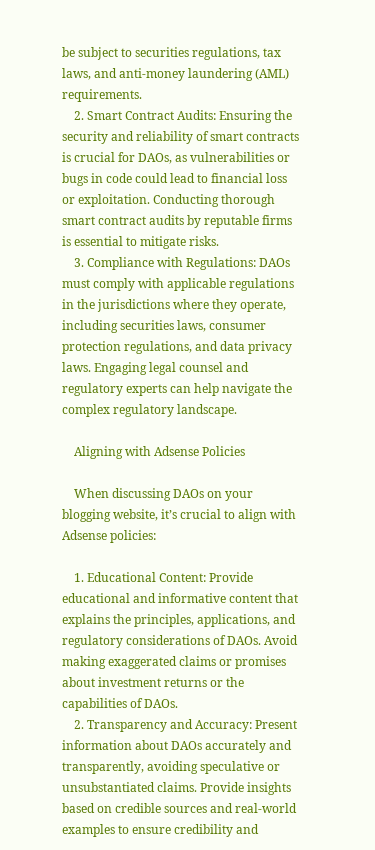be subject to securities regulations, tax laws, and anti-money laundering (AML) requirements.
    2. Smart Contract Audits: Ensuring the security and reliability of smart contracts is crucial for DAOs, as vulnerabilities or bugs in code could lead to financial loss or exploitation. Conducting thorough smart contract audits by reputable firms is essential to mitigate risks.
    3. Compliance with Regulations: DAOs must comply with applicable regulations in the jurisdictions where they operate, including securities laws, consumer protection regulations, and data privacy laws. Engaging legal counsel and regulatory experts can help navigate the complex regulatory landscape.

    Aligning with Adsense Policies

    When discussing DAOs on your blogging website, it’s crucial to align with Adsense policies:

    1. Educational Content: Provide educational and informative content that explains the principles, applications, and regulatory considerations of DAOs. Avoid making exaggerated claims or promises about investment returns or the capabilities of DAOs.
    2. Transparency and Accuracy: Present information about DAOs accurately and transparently, avoiding speculative or unsubstantiated claims. Provide insights based on credible sources and real-world examples to ensure credibility and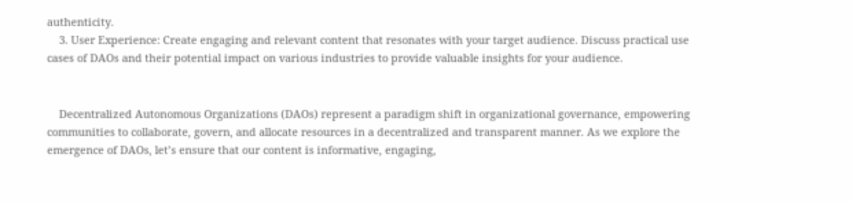authenticity.
    3. User Experience: Create engaging and relevant content that resonates with your target audience. Discuss practical use cases of DAOs and their potential impact on various industries to provide valuable insights for your audience.


    Decentralized Autonomous Organizations (DAOs) represent a paradigm shift in organizational governance, empowering communities to collaborate, govern, and allocate resources in a decentralized and transparent manner. As we explore the emergence of DAOs, let’s ensure that our content is informative, engaging,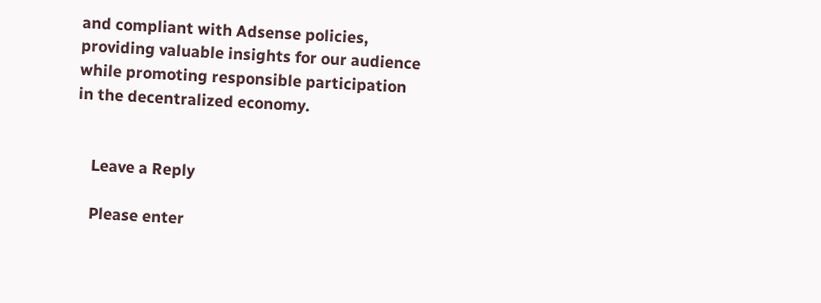and compliant with Adsense policies, providing valuable insights for our audience while promoting responsible participation in the decentralized economy.


    Leave a Reply

    Please enter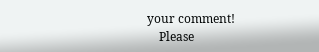your comment!
    Please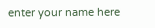enter your name here